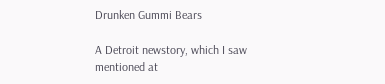Drunken Gummi Bears

A Detroit newstory, which I saw mentioned at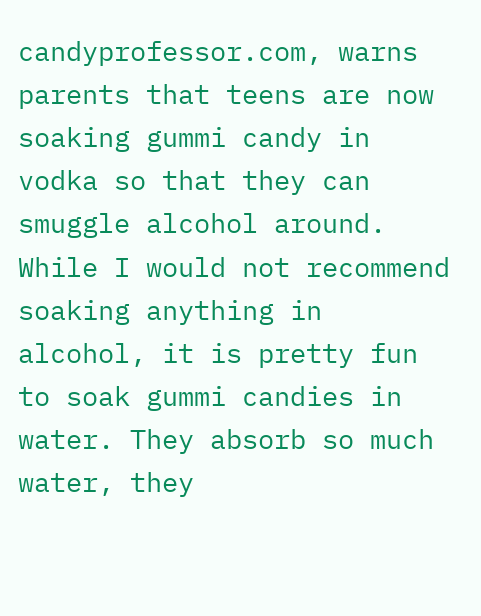candyprofessor.com, warns parents that teens are now soaking gummi candy in vodka so that they can smuggle alcohol around. While I would not recommend soaking anything in alcohol, it is pretty fun to soak gummi candies in water. They absorb so much water, they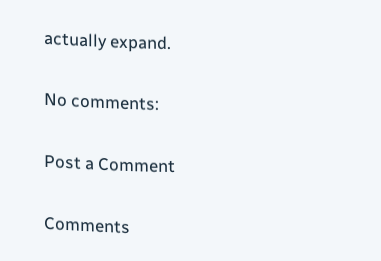actually expand.

No comments:

Post a Comment

Comments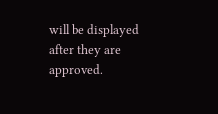will be displayed after they are approved.